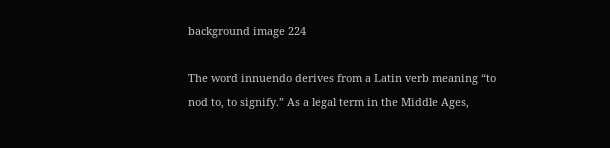background image 224

The word innuendo derives from a Latin verb meaning “to nod to, to signify.” As a legal term in the Middle Ages,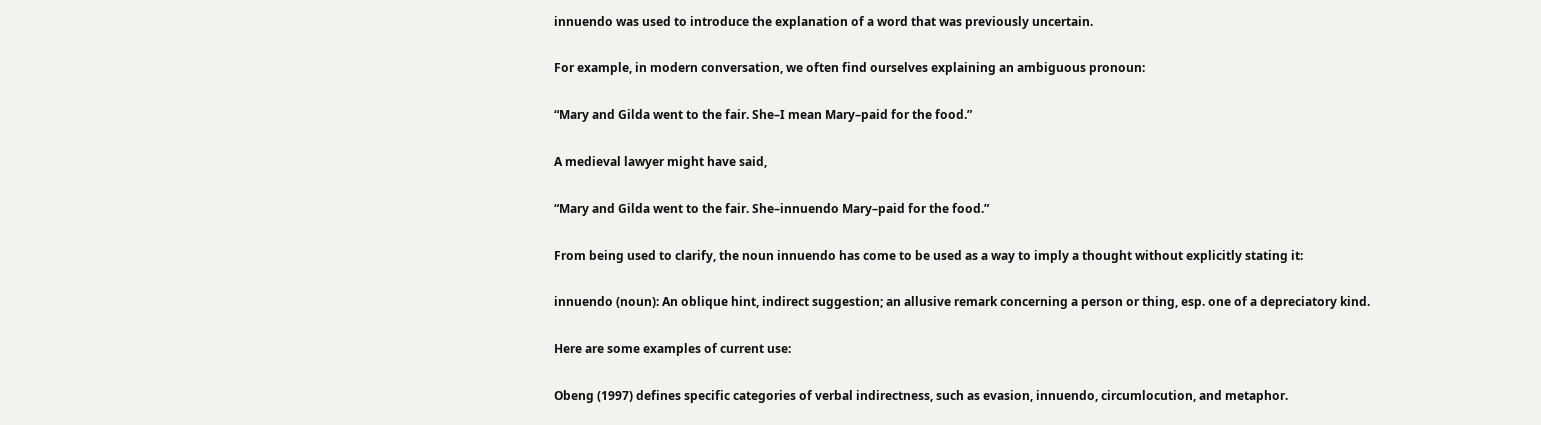innuendo was used to introduce the explanation of a word that was previously uncertain.

For example, in modern conversation, we often find ourselves explaining an ambiguous pronoun:

“Mary and Gilda went to the fair. She–I mean Mary–paid for the food.”

A medieval lawyer might have said,

“Mary and Gilda went to the fair. She–innuendo Mary–paid for the food.”

From being used to clarify, the noun innuendo has come to be used as a way to imply a thought without explicitly stating it:

innuendo (noun): An oblique hint, indirect suggestion; an allusive remark concerning a person or thing, esp. one of a depreciatory kind.

Here are some examples of current use:

Obeng (1997) defines specific categories of verbal indirectness, such as evasion, innuendo, circumlocution, and metaphor.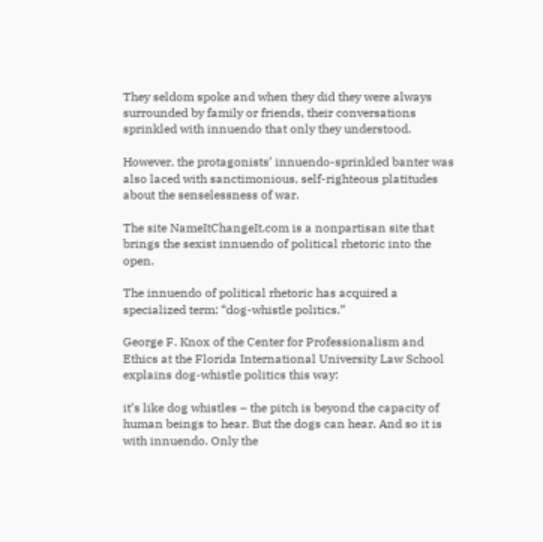They seldom spoke and when they did they were always surrounded by family or friends, their conversations sprinkled with innuendo that only they understood.

However, the protagonists’ innuendo-sprinkled banter was also laced with sanctimonious, self-righteous platitudes about the senselessness of war.

The site NameItChangeIt.com is a nonpartisan site that brings the sexist innuendo of political rhetoric into the open.

The innuendo of political rhetoric has acquired a specialized term: “dog-whistle politics.”

George F. Knox of the Center for Professionalism and Ethics at the Florida International University Law School explains dog-whistle politics this way:

it’s like dog whistles – the pitch is beyond the capacity of human beings to hear. But the dogs can hear. And so it is with innuendo. Only the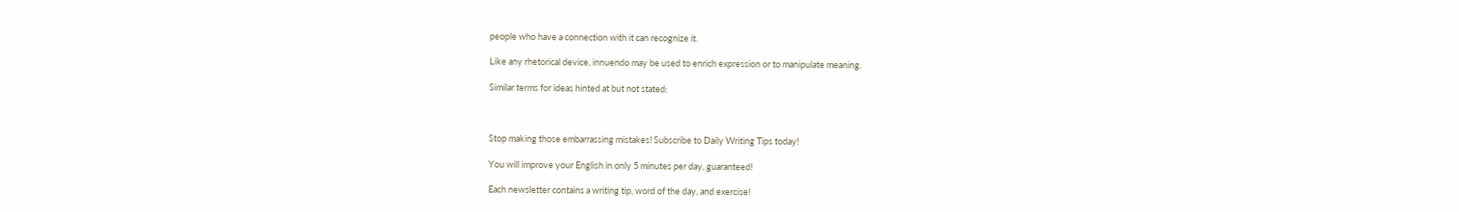people who have a connection with it can recognize it.

Like any rhetorical device, innuendo may be used to enrich expression or to manipulate meaning.

Similar terms for ideas hinted at but not stated:



Stop making those embarrassing mistakes! Subscribe to Daily Writing Tips today!

You will improve your English in only 5 minutes per day, guaranteed!

Each newsletter contains a writing tip, word of the day, and exercise!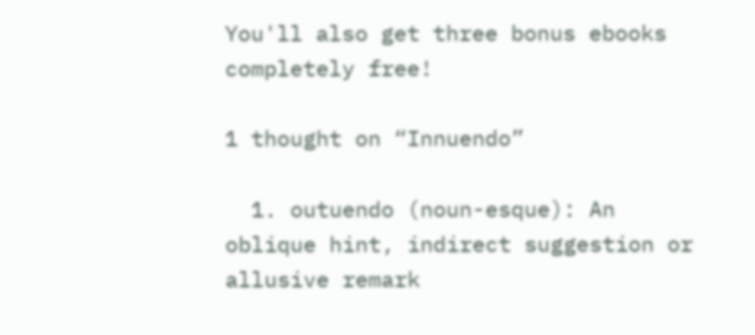You'll also get three bonus ebooks completely free!

1 thought on “Innuendo”

  1. outuendo (noun-esque): An oblique hint, indirect suggestion or allusive remark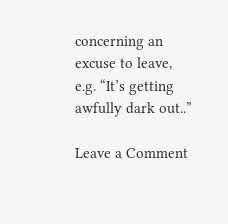concerning an excuse to leave, e.g. “It’s getting awfully dark out..”

Leave a Comment